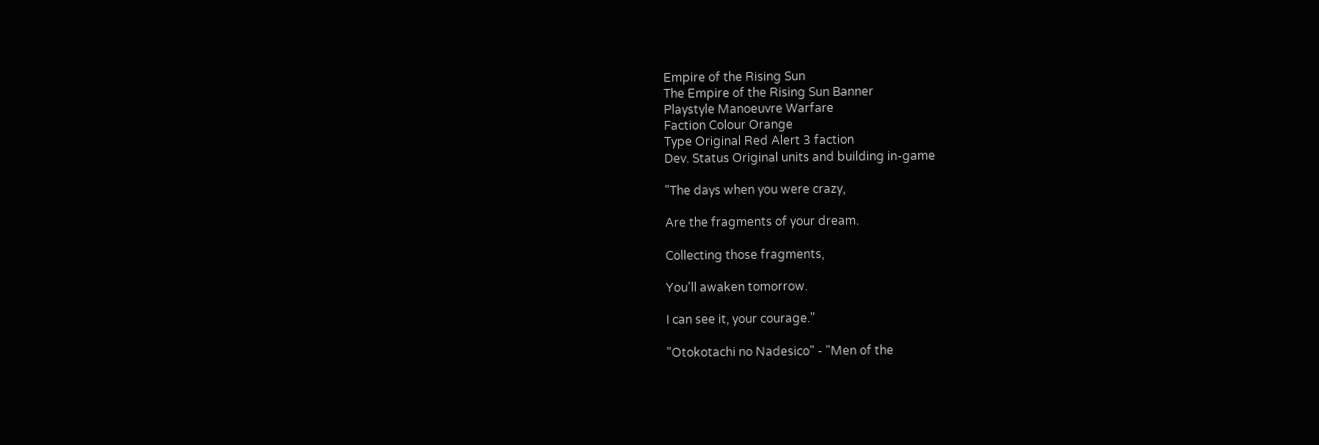Empire of the Rising Sun
The Empire of the Rising Sun Banner
Playstyle Manoeuvre Warfare
Faction Colour Orange
Type Original Red Alert 3 faction
Dev. Status Original units and building in-game

"The days when you were crazy,

Are the fragments of your dream.

Collecting those fragments,

You'll awaken tomorrow.

I can see it, your courage."

"Otokotachi no Nadesico" - "Men of the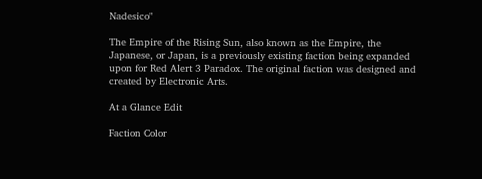Nadesico"

The Empire of the Rising Sun, also known as the Empire, the Japanese, or Japan, is a previously existing faction being expanded upon for Red Alert 3 Paradox. The original faction was designed and created by Electronic Arts.

At a Glance Edit

Faction Color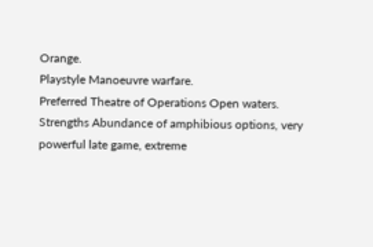Orange.
Playstyle Manoeuvre warfare.
Preferred Theatre of Operations Open waters.
Strengths Abundance of amphibious options, very powerful late game, extreme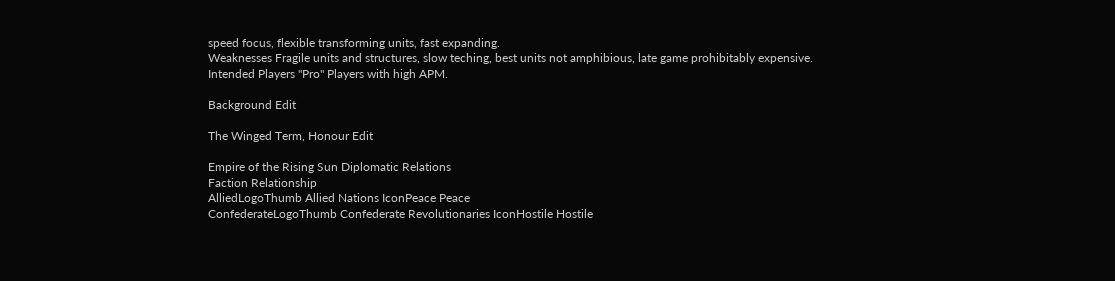speed focus, flexible transforming units, fast expanding.
Weaknesses Fragile units and structures, slow teching, best units not amphibious, late game prohibitably expensive.
Intended Players "Pro" Players with high APM.

Background Edit

The Winged Term, Honour Edit

Empire of the Rising Sun Diplomatic Relations
Faction Relationship
AlliedLogoThumb Allied Nations IconPeace Peace
ConfederateLogoThumb Confederate Revolutionaries IconHostile Hostile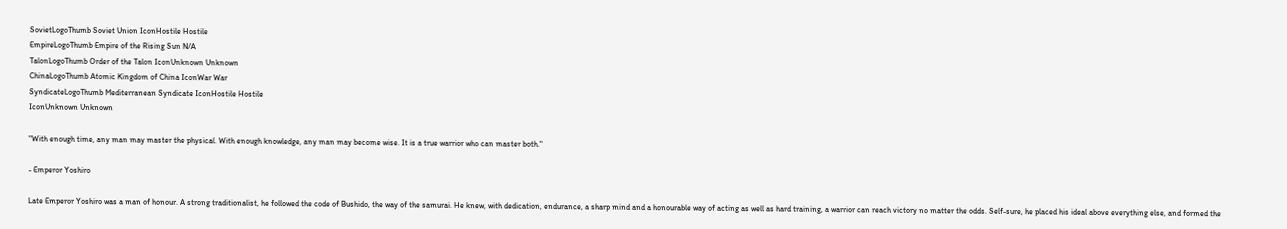SovietLogoThumb Soviet Union IconHostile Hostile
EmpireLogoThumb Empire of the Rising Sun N/A
TalonLogoThumb Order of the Talon IconUnknown Unknown
ChinaLogoThumb Atomic Kingdom of China IconWar War
SyndicateLogoThumb Mediterranean Syndicate IconHostile Hostile
IconUnknown Unknown

"With enough time, any man may master the physical. With enough knowledge, any man may become wise. It is a true warrior who can master both."

- Emperor Yoshiro

Late Emperor Yoshiro was a man of honour. A strong traditionalist, he followed the code of Bushido, the way of the samurai. He knew, with dedication, endurance, a sharp mind and a honourable way of acting as well as hard training, a warrior can reach victory no matter the odds. Self-sure, he placed his ideal above everything else, and formed the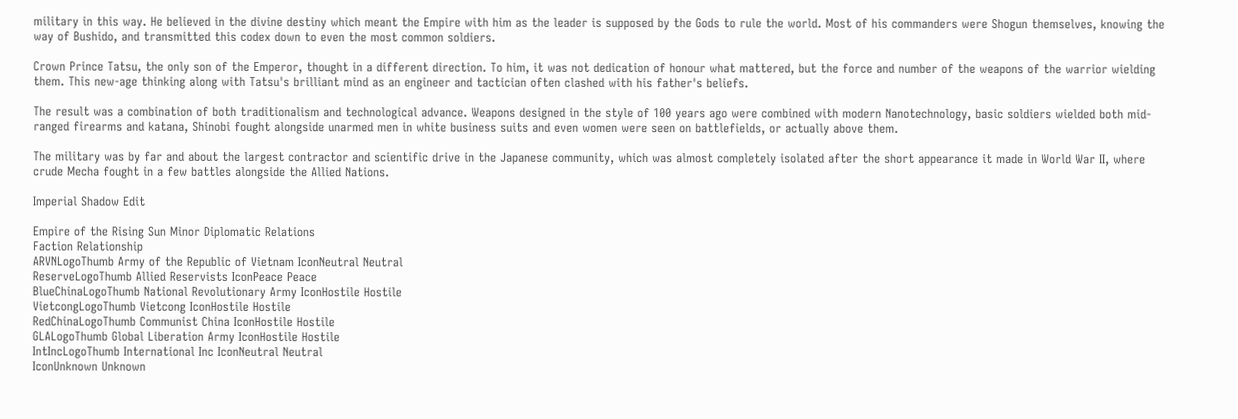military in this way. He believed in the divine destiny which meant the Empire with him as the leader is supposed by the Gods to rule the world. Most of his commanders were Shogun themselves, knowing the way of Bushido, and transmitted this codex down to even the most common soldiers.

Crown Prince Tatsu, the only son of the Emperor, thought in a different direction. To him, it was not dedication of honour what mattered, but the force and number of the weapons of the warrior wielding them. This new-age thinking along with Tatsu's brilliant mind as an engineer and tactician often clashed with his father's beliefs.

The result was a combination of both traditionalism and technological advance. Weapons designed in the style of 100 years ago were combined with modern Nanotechnology, basic soldiers wielded both mid-ranged firearms and katana, Shinobi fought alongside unarmed men in white business suits and even women were seen on battlefields, or actually above them.

The military was by far and about the largest contractor and scientific drive in the Japanese community, which was almost completely isolated after the short appearance it made in World War II, where crude Mecha fought in a few battles alongside the Allied Nations.

Imperial Shadow Edit

Empire of the Rising Sun Minor Diplomatic Relations
Faction Relationship
ARVNLogoThumb Army of the Republic of Vietnam IconNeutral Neutral
ReserveLogoThumb Allied Reservists IconPeace Peace
BlueChinaLogoThumb National Revolutionary Army IconHostile Hostile
VietcongLogoThumb Vietcong IconHostile Hostile
RedChinaLogoThumb Communist China IconHostile Hostile
GLALogoThumb Global Liberation Army IconHostile Hostile
IntIncLogoThumb International Inc IconNeutral Neutral
IconUnknown Unknown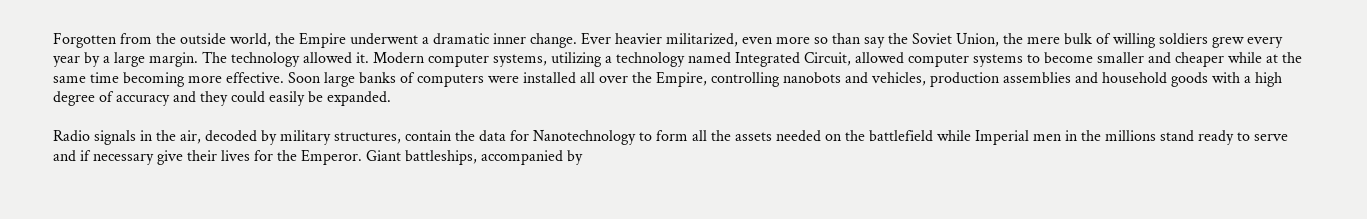Forgotten from the outside world, the Empire underwent a dramatic inner change. Ever heavier militarized, even more so than say the Soviet Union, the mere bulk of willing soldiers grew every year by a large margin. The technology allowed it. Modern computer systems, utilizing a technology named Integrated Circuit, allowed computer systems to become smaller and cheaper while at the same time becoming more effective. Soon large banks of computers were installed all over the Empire, controlling nanobots and vehicles, production assemblies and household goods with a high degree of accuracy and they could easily be expanded.

Radio signals in the air, decoded by military structures, contain the data for Nanotechnology to form all the assets needed on the battlefield while Imperial men in the millions stand ready to serve and if necessary give their lives for the Emperor. Giant battleships, accompanied by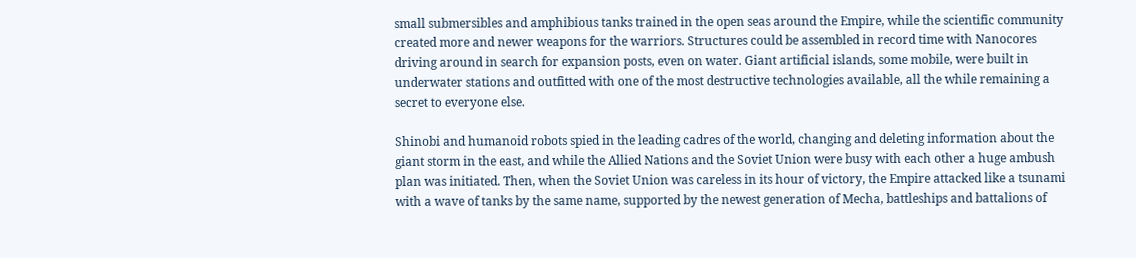small submersibles and amphibious tanks trained in the open seas around the Empire, while the scientific community created more and newer weapons for the warriors. Structures could be assembled in record time with Nanocores driving around in search for expansion posts, even on water. Giant artificial islands, some mobile, were built in underwater stations and outfitted with one of the most destructive technologies available, all the while remaining a secret to everyone else.

Shinobi and humanoid robots spied in the leading cadres of the world, changing and deleting information about the giant storm in the east, and while the Allied Nations and the Soviet Union were busy with each other a huge ambush plan was initiated. Then, when the Soviet Union was careless in its hour of victory, the Empire attacked like a tsunami with a wave of tanks by the same name, supported by the newest generation of Mecha, battleships and battalions of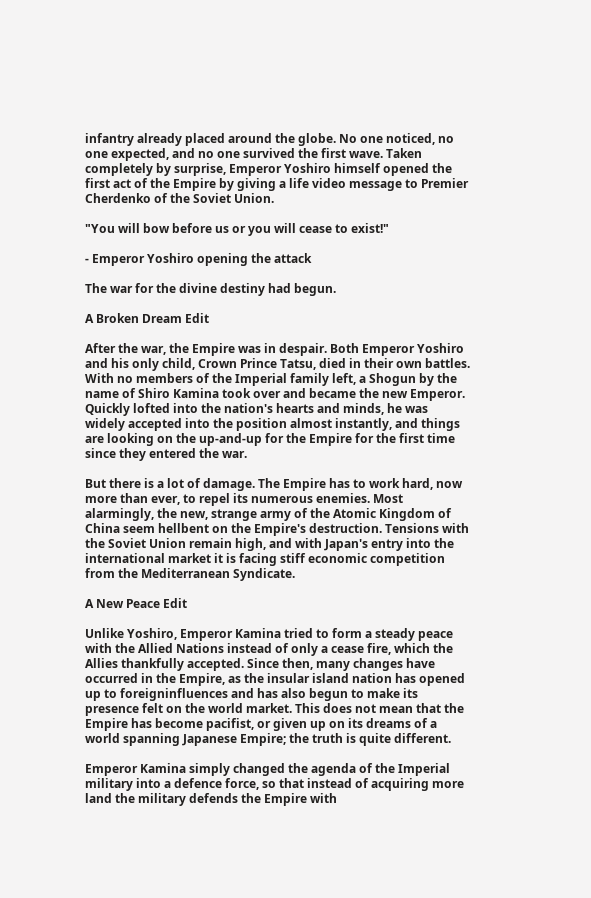infantry already placed around the globe. No one noticed, no one expected, and no one survived the first wave. Taken completely by surprise, Emperor Yoshiro himself opened the first act of the Empire by giving a life video message to Premier Cherdenko of the Soviet Union.

"You will bow before us or you will cease to exist!"

- Emperor Yoshiro opening the attack

The war for the divine destiny had begun.

A Broken Dream Edit

After the war, the Empire was in despair. Both Emperor Yoshiro and his only child, Crown Prince Tatsu, died in their own battles. With no members of the Imperial family left, a Shogun by the name of Shiro Kamina took over and became the new Emperor. Quickly lofted into the nation's hearts and minds, he was widely accepted into the position almost instantly, and things are looking on the up-and-up for the Empire for the first time since they entered the war.

But there is a lot of damage. The Empire has to work hard, now more than ever, to repel its numerous enemies. Most alarmingly, the new, strange army of the Atomic Kingdom of China seem hellbent on the Empire's destruction. Tensions with the Soviet Union remain high, and with Japan's entry into the international market it is facing stiff economic competition from the Mediterranean Syndicate.

A New Peace Edit

Unlike Yoshiro, Emperor Kamina tried to form a steady peace with the Allied Nations instead of only a cease fire, which the Allies thankfully accepted. Since then, many changes have occurred in the Empire, as the insular island nation has opened up to foreigninfluences and has also begun to make its presence felt on the world market. This does not mean that the Empire has become pacifist, or given up on its dreams of a world spanning Japanese Empire; the truth is quite different.

Emperor Kamina simply changed the agenda of the Imperial military into a defence force, so that instead of acquiring more land the military defends the Empire with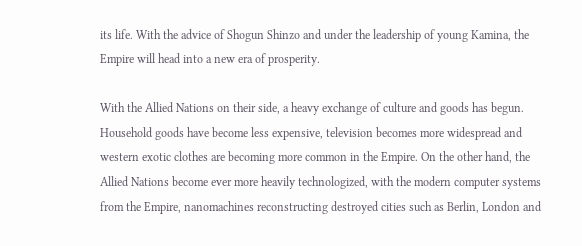its life. With the advice of Shogun Shinzo and under the leadership of young Kamina, the Empire will head into a new era of prosperity.

With the Allied Nations on their side, a heavy exchange of culture and goods has begun. Household goods have become less expensive, television becomes more widespread and western exotic clothes are becoming more common in the Empire. On the other hand, the Allied Nations become ever more heavily technologized, with the modern computer systems from the Empire, nanomachines reconstructing destroyed cities such as Berlin, London and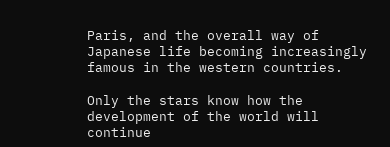Paris, and the overall way of Japanese life becoming increasingly famous in the western countries.

Only the stars know how the development of the world will continue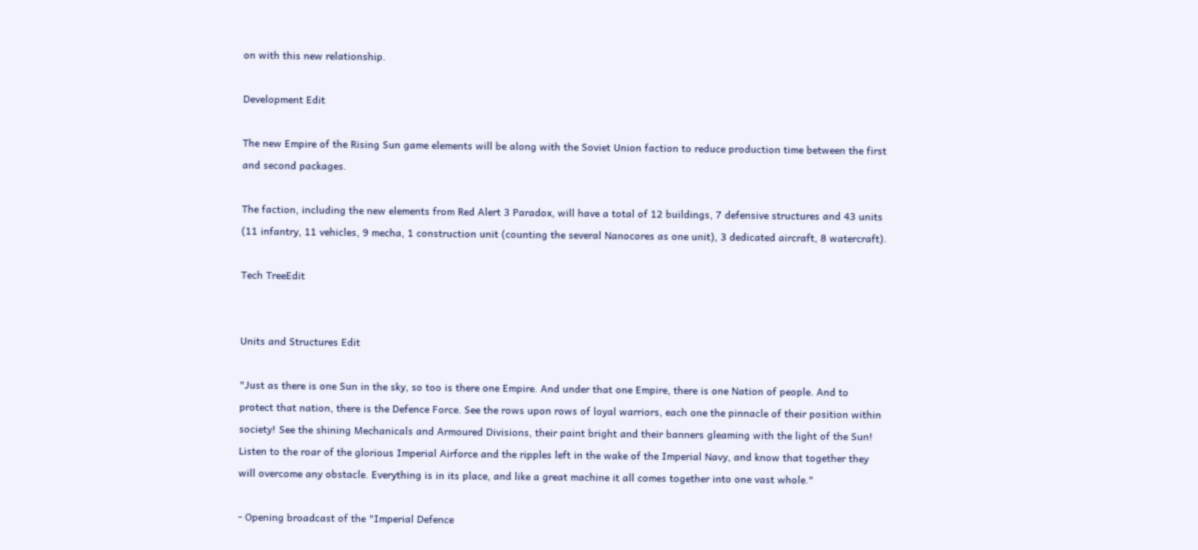on with this new relationship.

Development Edit

The new Empire of the Rising Sun game elements will be along with the Soviet Union faction to reduce production time between the first and second packages.

The faction, including the new elements from Red Alert 3 Paradox, will have a total of 12 buildings, 7 defensive structures and 43 units (11 infantry, 11 vehicles, 9 mecha, 1 construction unit (counting the several Nanocores as one unit), 3 dedicated aircraft, 8 watercraft).

Tech TreeEdit


Units and Structures Edit

"Just as there is one Sun in the sky, so too is there one Empire. And under that one Empire, there is one Nation of people. And to protect that nation, there is the Defence Force. See the rows upon rows of loyal warriors, each one the pinnacle of their position within society! See the shining Mechanicals and Armoured Divisions, their paint bright and their banners gleaming with the light of the Sun! Listen to the roar of the glorious Imperial Airforce and the ripples left in the wake of the Imperial Navy, and know that together they will overcome any obstacle. Everything is in its place, and like a great machine it all comes together into one vast whole."

- Opening broadcast of the "Imperial Defence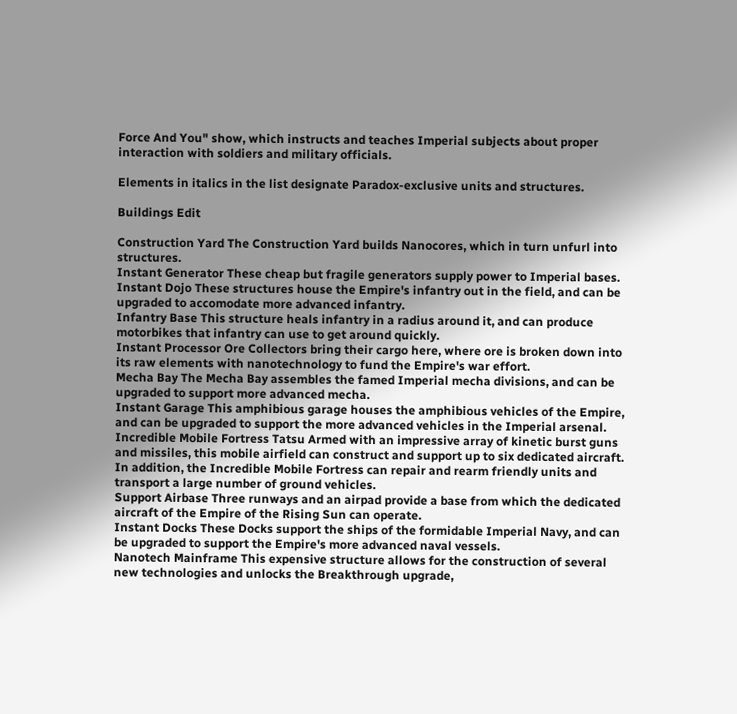Force And You" show, which instructs and teaches Imperial subjects about proper interaction with soldiers and military officials.

Elements in italics in the list designate Paradox-exclusive units and structures.

Buildings Edit

Construction Yard The Construction Yard builds Nanocores, which in turn unfurl into structures.
Instant Generator These cheap but fragile generators supply power to Imperial bases.
Instant Dojo These structures house the Empire's infantry out in the field, and can be upgraded to accomodate more advanced infantry.
Infantry Base This structure heals infantry in a radius around it, and can produce motorbikes that infantry can use to get around quickly.
Instant Processor Ore Collectors bring their cargo here, where ore is broken down into its raw elements with nanotechnology to fund the Empire's war effort.
Mecha Bay The Mecha Bay assembles the famed Imperial mecha divisions, and can be upgraded to support more advanced mecha.
Instant Garage This amphibious garage houses the amphibious vehicles of the Empire, and can be upgraded to support the more advanced vehicles in the Imperial arsenal.
Incredible Mobile Fortress Tatsu Armed with an impressive array of kinetic burst guns and missiles, this mobile airfield can construct and support up to six dedicated aircraft. In addition, the Incredible Mobile Fortress can repair and rearm friendly units and transport a large number of ground vehicles.
Support Airbase Three runways and an airpad provide a base from which the dedicated aircraft of the Empire of the Rising Sun can operate.
Instant Docks These Docks support the ships of the formidable Imperial Navy, and can be upgraded to support the Empire's more advanced naval vessels.
Nanotech Mainframe This expensive structure allows for the construction of several new technologies and unlocks the Breakthrough upgrade,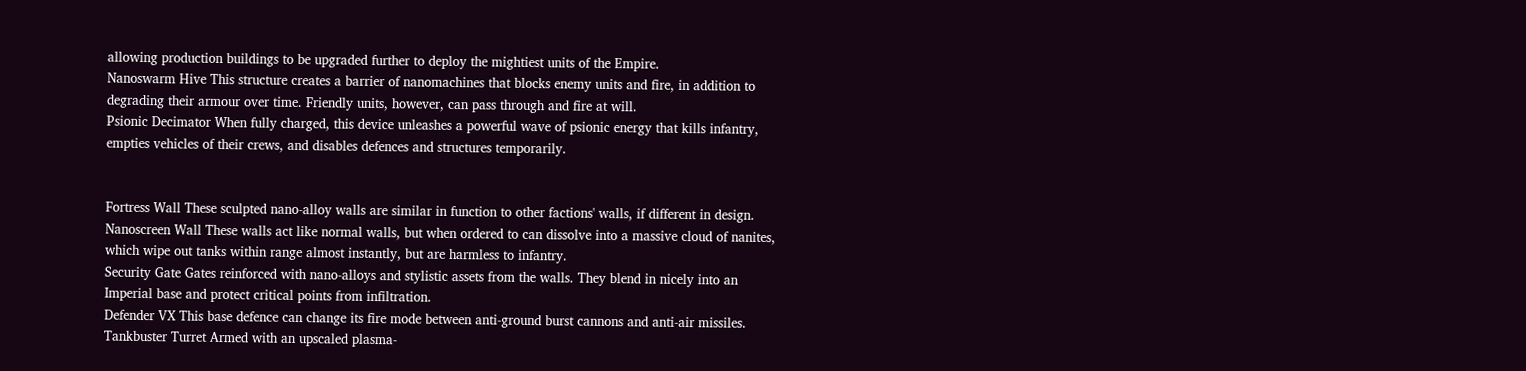allowing production buildings to be upgraded further to deploy the mightiest units of the Empire.
Nanoswarm Hive This structure creates a barrier of nanomachines that blocks enemy units and fire, in addition to degrading their armour over time. Friendly units, however, can pass through and fire at will.
Psionic Decimator When fully charged, this device unleashes a powerful wave of psionic energy that kills infantry, empties vehicles of their crews, and disables defences and structures temporarily.


Fortress Wall These sculpted nano-alloy walls are similar in function to other factions' walls, if different in design.
Nanoscreen Wall These walls act like normal walls, but when ordered to can dissolve into a massive cloud of nanites, which wipe out tanks within range almost instantly, but are harmless to infantry.
Security Gate Gates reinforced with nano-alloys and stylistic assets from the walls. They blend in nicely into an Imperial base and protect critical points from infiltration.
Defender VX This base defence can change its fire mode between anti-ground burst cannons and anti-air missiles.
Tankbuster Turret Armed with an upscaled plasma-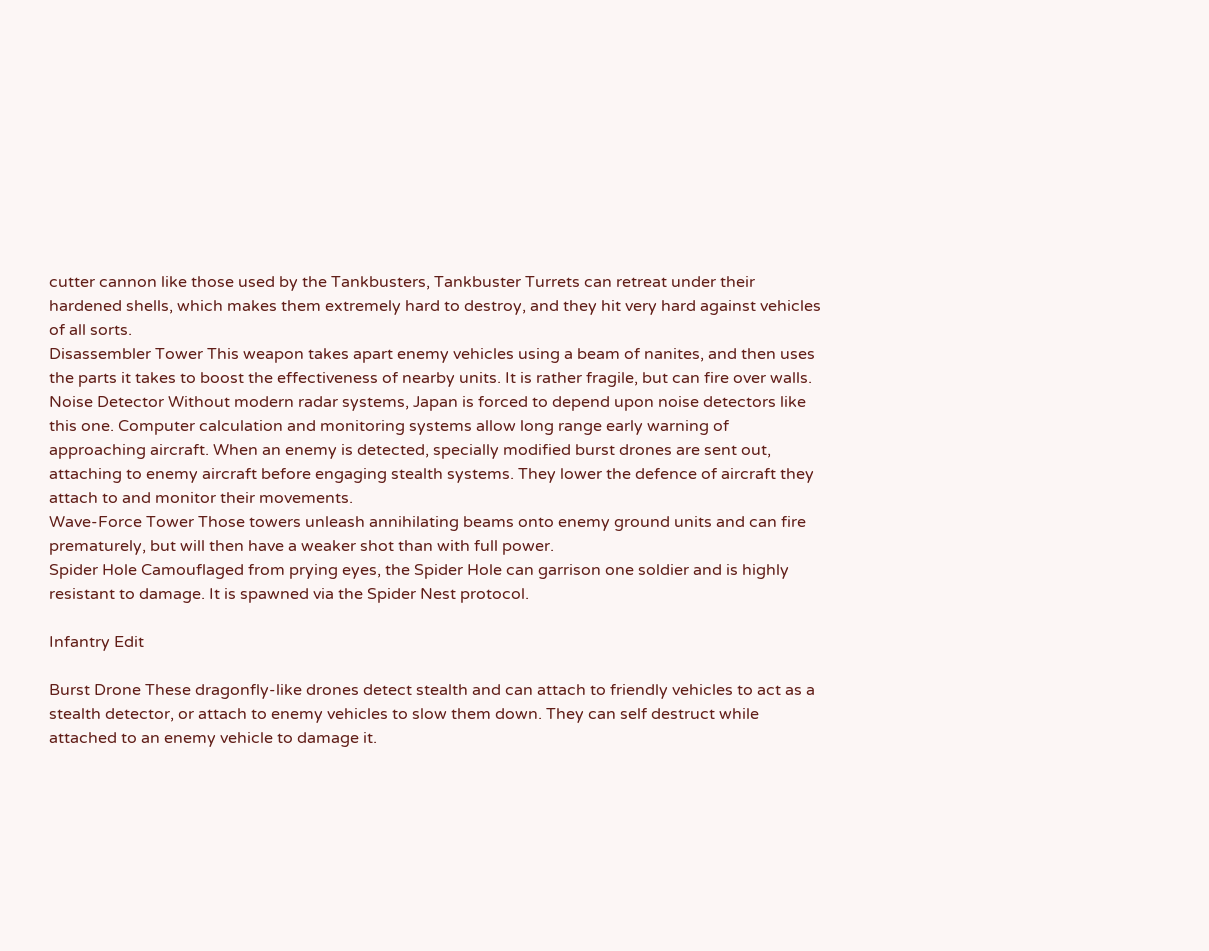cutter cannon like those used by the Tankbusters, Tankbuster Turrets can retreat under their hardened shells, which makes them extremely hard to destroy, and they hit very hard against vehicles of all sorts.
Disassembler Tower This weapon takes apart enemy vehicles using a beam of nanites, and then uses the parts it takes to boost the effectiveness of nearby units. It is rather fragile, but can fire over walls.
Noise Detector Without modern radar systems, Japan is forced to depend upon noise detectors like this one. Computer calculation and monitoring systems allow long range early warning of approaching aircraft. When an enemy is detected, specially modified burst drones are sent out, attaching to enemy aircraft before engaging stealth systems. They lower the defence of aircraft they attach to and monitor their movements.
Wave-Force Tower Those towers unleash annihilating beams onto enemy ground units and can fire prematurely, but will then have a weaker shot than with full power.
Spider Hole Camouflaged from prying eyes, the Spider Hole can garrison one soldier and is highly resistant to damage. It is spawned via the Spider Nest protocol.

Infantry Edit

Burst Drone These dragonfly-like drones detect stealth and can attach to friendly vehicles to act as a stealth detector, or attach to enemy vehicles to slow them down. They can self destruct while attached to an enemy vehicle to damage it.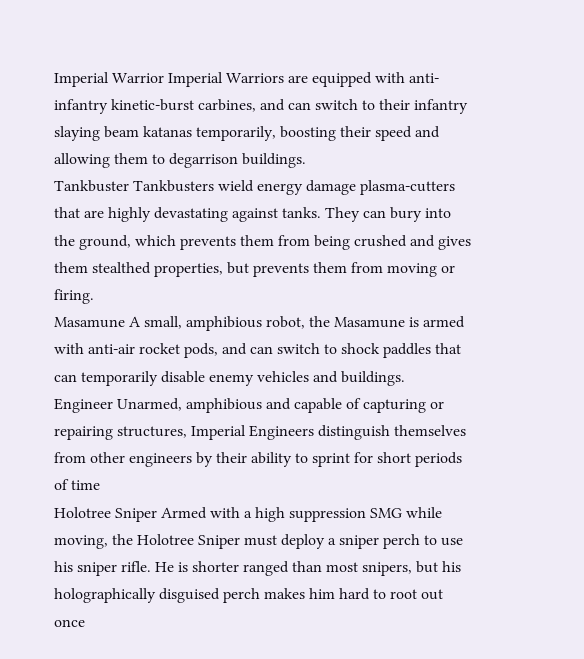Imperial Warrior Imperial Warriors are equipped with anti-infantry kinetic-burst carbines, and can switch to their infantry slaying beam katanas temporarily, boosting their speed and allowing them to degarrison buildings.
Tankbuster Tankbusters wield energy damage plasma-cutters that are highly devastating against tanks. They can bury into the ground, which prevents them from being crushed and gives them stealthed properties, but prevents them from moving or firing.
Masamune A small, amphibious robot, the Masamune is armed with anti-air rocket pods, and can switch to shock paddles that can temporarily disable enemy vehicles and buildings.
Engineer Unarmed, amphibious and capable of capturing or repairing structures, Imperial Engineers distinguish themselves from other engineers by their ability to sprint for short periods of time
Holotree Sniper Armed with a high suppression SMG while moving, the Holotree Sniper must deploy a sniper perch to use his sniper rifle. He is shorter ranged than most snipers, but his holographically disguised perch makes him hard to root out once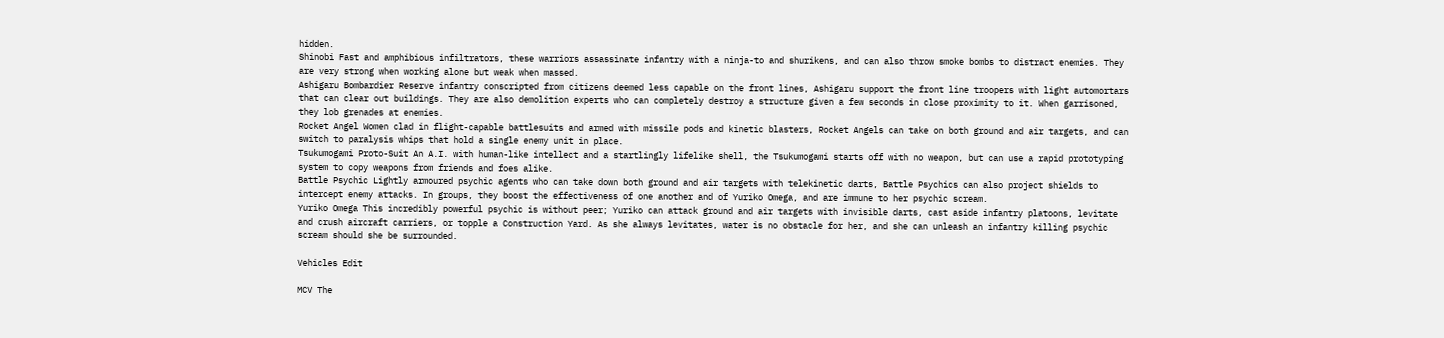hidden.
Shinobi Fast and amphibious infiltrators, these warriors assassinate infantry with a ninja-to and shurikens, and can also throw smoke bombs to distract enemies. They are very strong when working alone but weak when massed.
Ashigaru Bombardier Reserve infantry conscripted from citizens deemed less capable on the front lines, Ashigaru support the front line troopers with light automortars that can clear out buildings. They are also demolition experts who can completely destroy a structure given a few seconds in close proximity to it. When garrisoned, they lob grenades at enemies.
Rocket Angel Women clad in flight-capable battlesuits and armed with missile pods and kinetic blasters, Rocket Angels can take on both ground and air targets, and can switch to paralysis whips that hold a single enemy unit in place.
Tsukumogami Proto-Suit An A.I. with human-like intellect and a startlingly lifelike shell, the Tsukumogami starts off with no weapon, but can use a rapid prototyping system to copy weapons from friends and foes alike.
Battle Psychic Lightly armoured psychic agents who can take down both ground and air targets with telekinetic darts, Battle Psychics can also project shields to intercept enemy attacks. In groups, they boost the effectiveness of one another and of Yuriko Omega, and are immune to her psychic scream.
Yuriko Omega This incredibly powerful psychic is without peer; Yuriko can attack ground and air targets with invisible darts, cast aside infantry platoons, levitate and crush aircraft carriers, or topple a Construction Yard. As she always levitates, water is no obstacle for her, and she can unleash an infantry killing psychic scream should she be surrounded.

Vehicles Edit

MCV The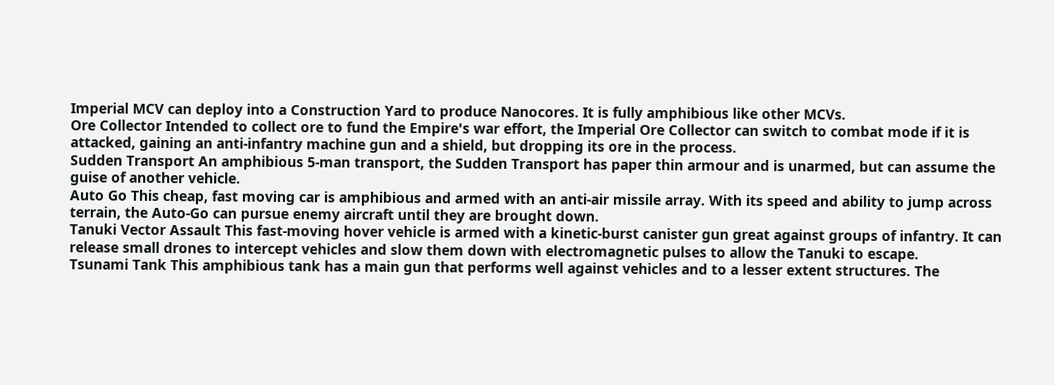Imperial MCV can deploy into a Construction Yard to produce Nanocores. It is fully amphibious like other MCVs.
Ore Collector Intended to collect ore to fund the Empire's war effort, the Imperial Ore Collector can switch to combat mode if it is attacked, gaining an anti-infantry machine gun and a shield, but dropping its ore in the process.
Sudden Transport An amphibious 5-man transport, the Sudden Transport has paper thin armour and is unarmed, but can assume the guise of another vehicle.
Auto Go This cheap, fast moving car is amphibious and armed with an anti-air missile array. With its speed and ability to jump across terrain, the Auto-Go can pursue enemy aircraft until they are brought down.
Tanuki Vector Assault This fast-moving hover vehicle is armed with a kinetic-burst canister gun great against groups of infantry. It can release small drones to intercept vehicles and slow them down with electromagnetic pulses to allow the Tanuki to escape.
Tsunami Tank This amphibious tank has a main gun that performs well against vehicles and to a lesser extent structures. The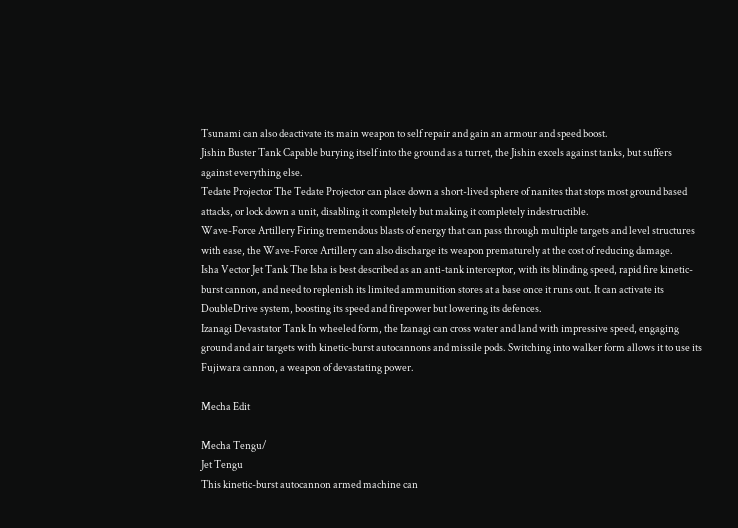Tsunami can also deactivate its main weapon to self repair and gain an armour and speed boost.
Jishin Buster Tank Capable burying itself into the ground as a turret, the Jishin excels against tanks, but suffers against everything else.
Tedate Projector The Tedate Projector can place down a short-lived sphere of nanites that stops most ground based attacks, or lock down a unit, disabling it completely but making it completely indestructible.
Wave-Force Artillery Firing tremendous blasts of energy that can pass through multiple targets and level structures with ease, the Wave-Force Artillery can also discharge its weapon prematurely at the cost of reducing damage.
Isha Vector Jet Tank The Isha is best described as an anti-tank interceptor, with its blinding speed, rapid fire kinetic-burst cannon, and need to replenish its limited ammunition stores at a base once it runs out. It can activate its DoubleDrive system, boosting its speed and firepower but lowering its defences.
Izanagi Devastator Tank In wheeled form, the Izanagi can cross water and land with impressive speed, engaging ground and air targets with kinetic-burst autocannons and missile pods. Switching into walker form allows it to use its Fujiwara cannon, a weapon of devastating power.

Mecha Edit

Mecha Tengu/
Jet Tengu
This kinetic-burst autocannon armed machine can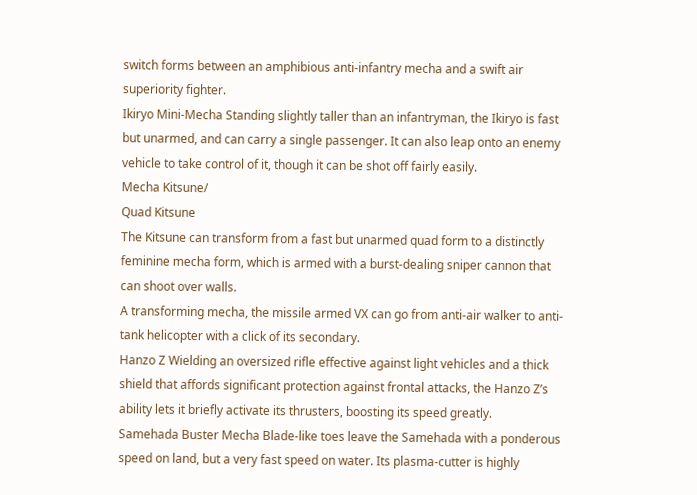switch forms between an amphibious anti-infantry mecha and a swift air superiority fighter.
Ikiryo Mini-Mecha Standing slightly taller than an infantryman, the Ikiryo is fast but unarmed, and can carry a single passenger. It can also leap onto an enemy vehicle to take control of it, though it can be shot off fairly easily.
Mecha Kitsune/
Quad Kitsune
The Kitsune can transform from a fast but unarmed quad form to a distinctly feminine mecha form, which is armed with a burst-dealing sniper cannon that can shoot over walls.
A transforming mecha, the missile armed VX can go from anti-air walker to anti-tank helicopter with a click of its secondary.
Hanzo Z Wielding an oversized rifle effective against light vehicles and a thick shield that affords significant protection against frontal attacks, the Hanzo Z’s ability lets it briefly activate its thrusters, boosting its speed greatly.
Samehada Buster Mecha Blade-like toes leave the Samehada with a ponderous speed on land, but a very fast speed on water. Its plasma-cutter is highly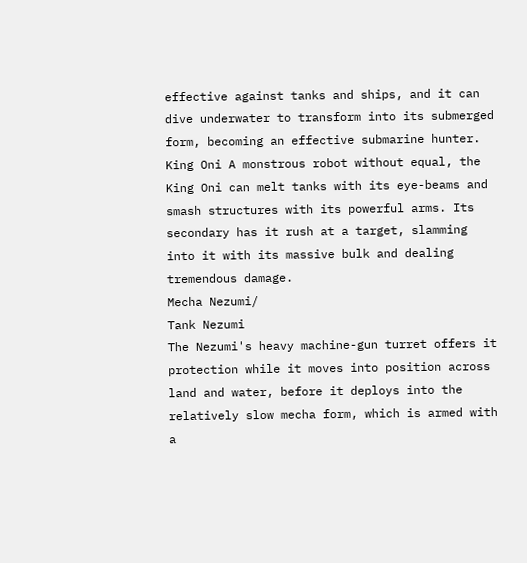effective against tanks and ships, and it can dive underwater to transform into its submerged form, becoming an effective submarine hunter.
King Oni A monstrous robot without equal, the King Oni can melt tanks with its eye-beams and smash structures with its powerful arms. Its secondary has it rush at a target, slamming into it with its massive bulk and dealing tremendous damage.
Mecha Nezumi/
Tank Nezumi
The Nezumi's heavy machine-gun turret offers it protection while it moves into position across land and water, before it deploys into the relatively slow mecha form, which is armed with a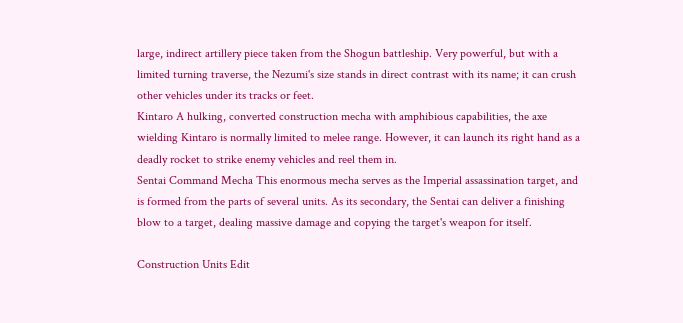large, indirect artillery piece taken from the Shogun battleship. Very powerful, but with a limited turning traverse, the Nezumi's size stands in direct contrast with its name; it can crush other vehicles under its tracks or feet.
Kintaro A hulking, converted construction mecha with amphibious capabilities, the axe wielding Kintaro is normally limited to melee range. However, it can launch its right hand as a deadly rocket to strike enemy vehicles and reel them in.
Sentai Command Mecha This enormous mecha serves as the Imperial assassination target, and is formed from the parts of several units. As its secondary, the Sentai can deliver a finishing blow to a target, dealing massive damage and copying the target's weapon for itself.

Construction Units Edit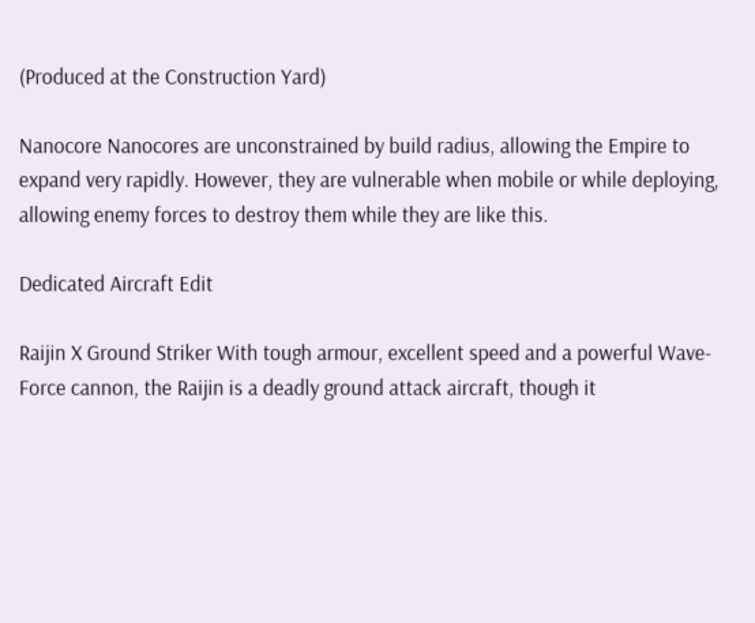(Produced at the Construction Yard)

Nanocore Nanocores are unconstrained by build radius, allowing the Empire to expand very rapidly. However, they are vulnerable when mobile or while deploying, allowing enemy forces to destroy them while they are like this.

Dedicated Aircraft Edit

Raijin X Ground Striker With tough armour, excellent speed and a powerful Wave-Force cannon, the Raijin is a deadly ground attack aircraft, though it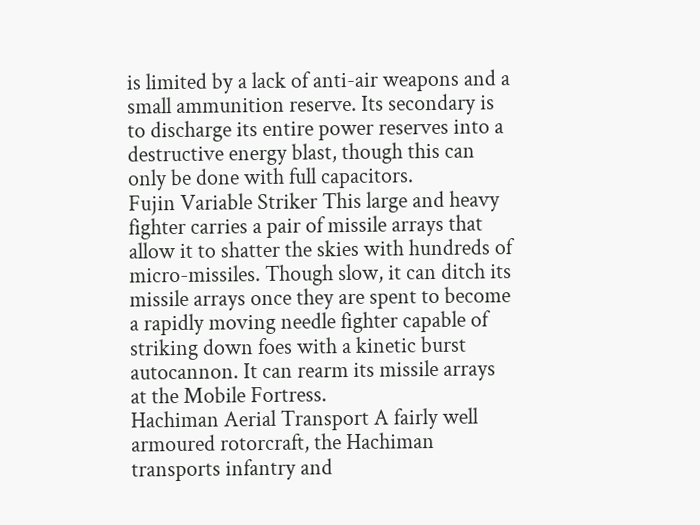is limited by a lack of anti-air weapons and a small ammunition reserve. Its secondary is to discharge its entire power reserves into a destructive energy blast, though this can only be done with full capacitors.
Fujin Variable Striker This large and heavy fighter carries a pair of missile arrays that allow it to shatter the skies with hundreds of micro-missiles. Though slow, it can ditch its missile arrays once they are spent to become a rapidly moving needle fighter capable of striking down foes with a kinetic burst autocannon. It can rearm its missile arrays at the Mobile Fortress.
Hachiman Aerial Transport A fairly well armoured rotorcraft, the Hachiman transports infantry and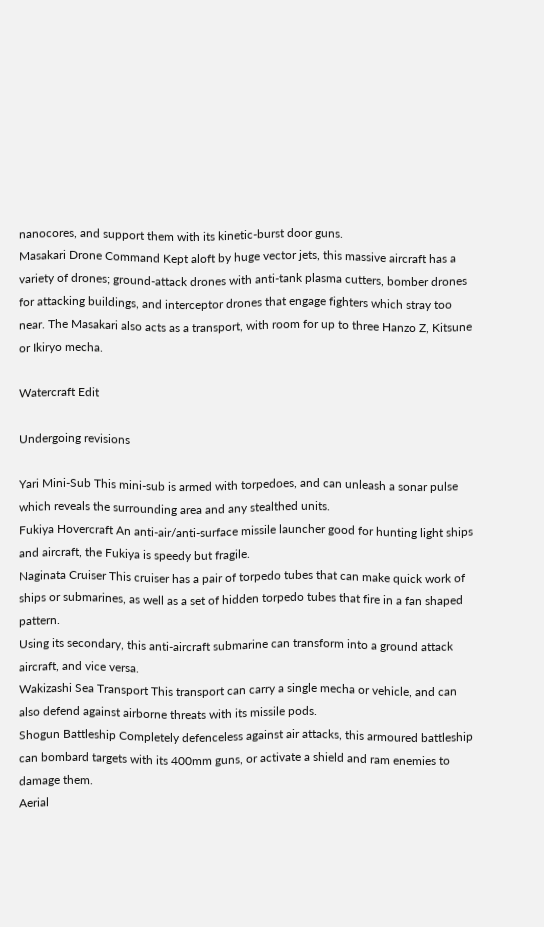nanocores, and support them with its kinetic-burst door guns.
Masakari Drone Command Kept aloft by huge vector jets, this massive aircraft has a variety of drones; ground-attack drones with anti-tank plasma cutters, bomber drones for attacking buildings, and interceptor drones that engage fighters which stray too near. The Masakari also acts as a transport, with room for up to three Hanzo Z, Kitsune or Ikiryo mecha.

Watercraft Edit

Undergoing revisions

Yari Mini-Sub This mini-sub is armed with torpedoes, and can unleash a sonar pulse which reveals the surrounding area and any stealthed units.
Fukiya Hovercraft An anti-air/anti-surface missile launcher good for hunting light ships and aircraft, the Fukiya is speedy but fragile.
Naginata Cruiser This cruiser has a pair of torpedo tubes that can make quick work of ships or submarines, as well as a set of hidden torpedo tubes that fire in a fan shaped pattern.
Using its secondary, this anti-aircraft submarine can transform into a ground attack aircraft, and vice versa.
Wakizashi Sea Transport This transport can carry a single mecha or vehicle, and can also defend against airborne threats with its missile pods.
Shogun Battleship Completely defenceless against air attacks, this armoured battleship can bombard targets with its 400mm guns, or activate a shield and ram enemies to damage them.
Aerial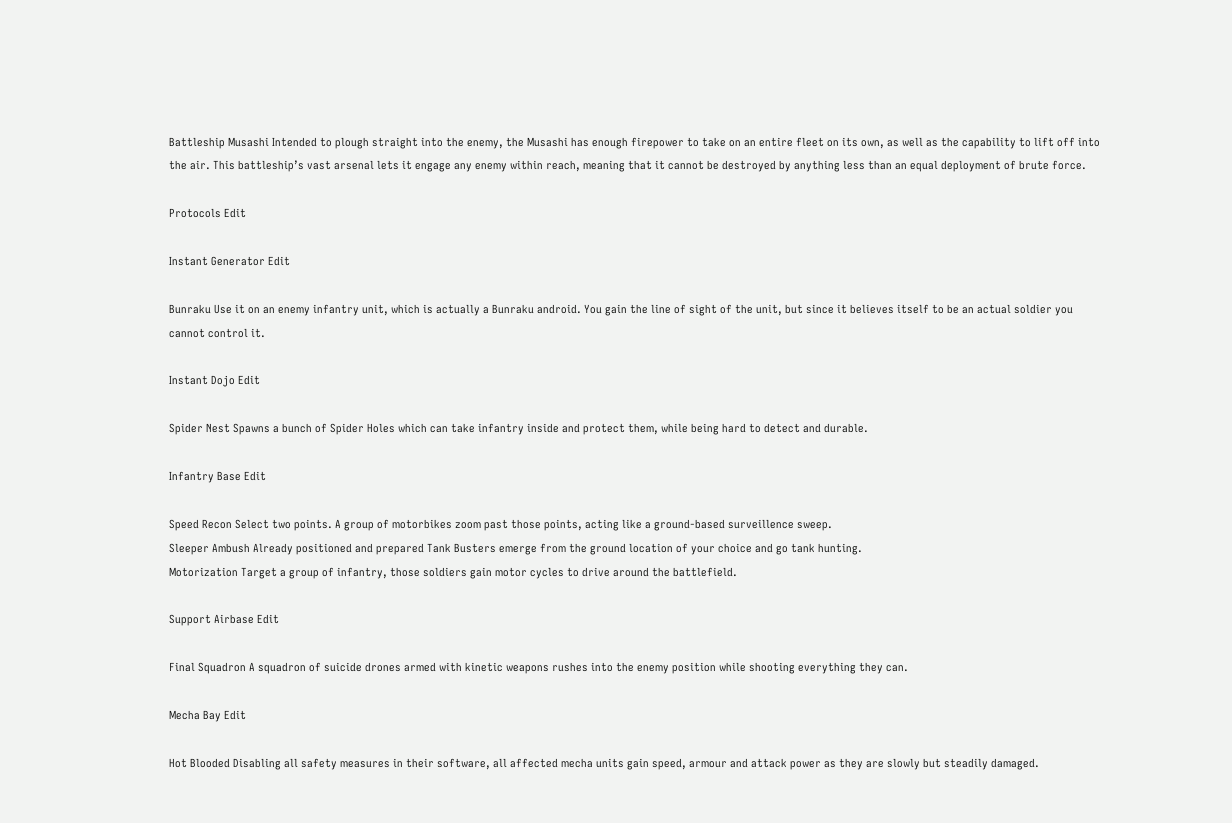Battleship Musashi Intended to plough straight into the enemy, the Musashi has enough firepower to take on an entire fleet on its own, as well as the capability to lift off into the air. This battleship’s vast arsenal lets it engage any enemy within reach, meaning that it cannot be destroyed by anything less than an equal deployment of brute force.

Protocols Edit

Instant Generator Edit

Bunraku Use it on an enemy infantry unit, which is actually a Bunraku android. You gain the line of sight of the unit, but since it believes itself to be an actual soldier you cannot control it.

Instant Dojo Edit

Spider Nest Spawns a bunch of Spider Holes which can take infantry inside and protect them, while being hard to detect and durable.

Infantry Base Edit

Speed Recon Select two points. A group of motorbikes zoom past those points, acting like a ground-based surveillence sweep.
Sleeper Ambush Already positioned and prepared Tank Busters emerge from the ground location of your choice and go tank hunting.
Motorization Target a group of infantry, those soldiers gain motor cycles to drive around the battlefield.

Support Airbase Edit

Final Squadron A squadron of suicide drones armed with kinetic weapons rushes into the enemy position while shooting everything they can.

Mecha Bay Edit

Hot Blooded Disabling all safety measures in their software, all affected mecha units gain speed, armour and attack power as they are slowly but steadily damaged.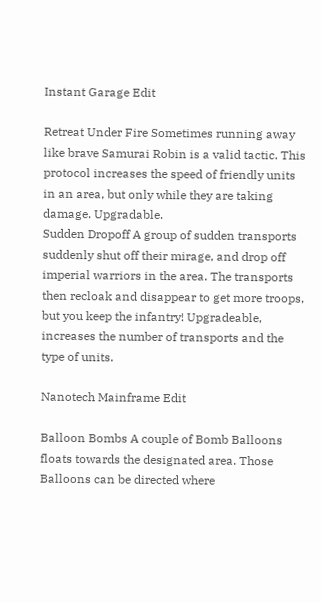Instant Garage Edit

Retreat Under Fire Sometimes running away like brave Samurai Robin is a valid tactic. This protocol increases the speed of friendly units in an area, but only while they are taking damage. Upgradable.
Sudden Dropoff A group of sudden transports suddenly shut off their mirage, and drop off imperial warriors in the area. The transports then recloak and disappear to get more troops, but you keep the infantry! Upgradeable, increases the number of transports and the type of units.

Nanotech Mainframe Edit

Balloon Bombs A couple of Bomb Balloons floats towards the designated area. Those Balloons can be directed where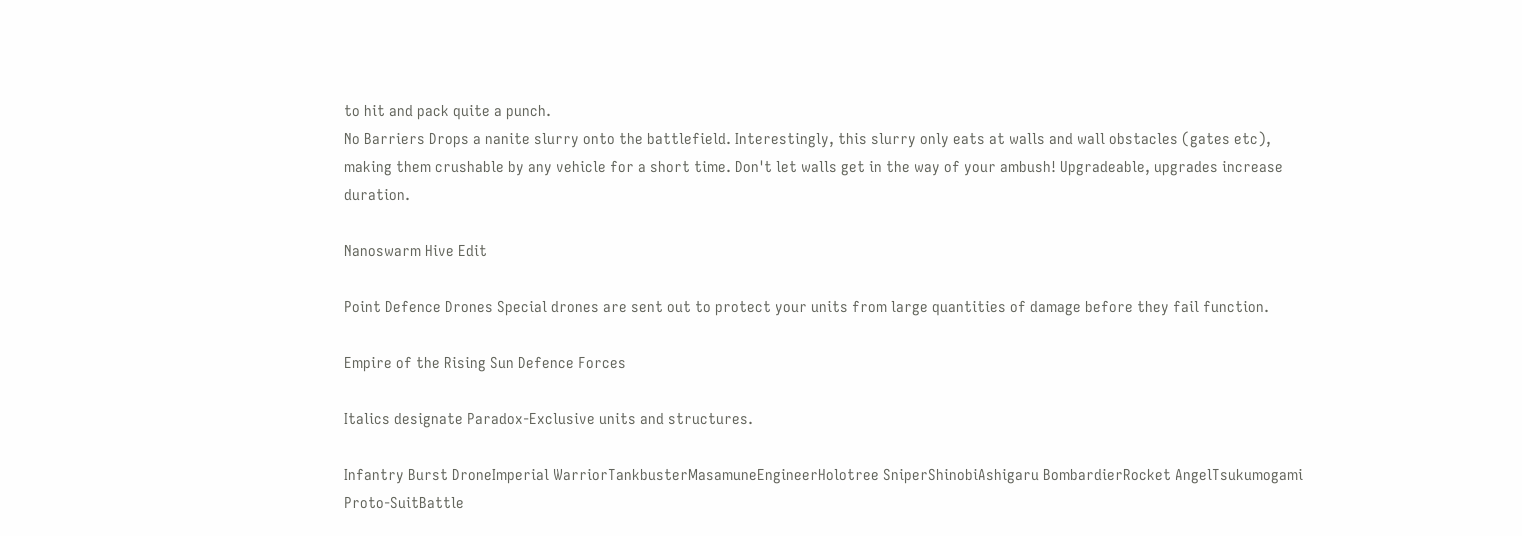to hit and pack quite a punch.
No Barriers Drops a nanite slurry onto the battlefield. Interestingly, this slurry only eats at walls and wall obstacles (gates etc), making them crushable by any vehicle for a short time. Don't let walls get in the way of your ambush! Upgradeable, upgrades increase duration.

Nanoswarm Hive Edit

Point Defence Drones Special drones are sent out to protect your units from large quantities of damage before they fail function.

Empire of the Rising Sun Defence Forces

Italics designate Paradox-Exclusive units and structures.

Infantry Burst DroneImperial WarriorTankbusterMasamuneEngineerHolotree SniperShinobiAshigaru BombardierRocket AngelTsukumogami Proto-SuitBattle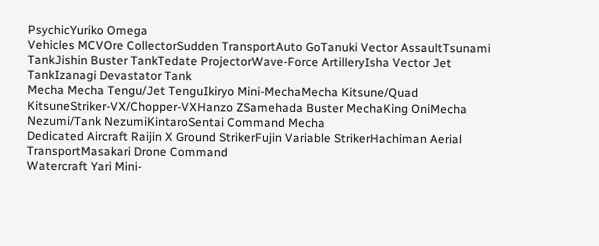PsychicYuriko Omega
Vehicles MCVOre CollectorSudden TransportAuto GoTanuki Vector AssaultTsunami TankJishin Buster TankTedate ProjectorWave-Force ArtilleryIsha Vector Jet TankIzanagi Devastator Tank
Mecha Mecha Tengu/Jet TenguIkiryo Mini-MechaMecha Kitsune/Quad KitsuneStriker-VX/Chopper-VXHanzo ZSamehada Buster MechaKing OniMecha Nezumi/Tank NezumiKintaroSentai Command Mecha
Dedicated Aircraft Raijin X Ground StrikerFujin Variable StrikerHachiman Aerial TransportMasakari Drone Command
Watercraft Yari Mini-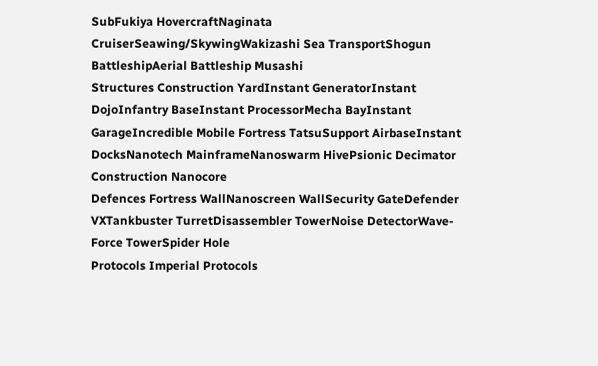SubFukiya HovercraftNaginata CruiserSeawing/SkywingWakizashi Sea TransportShogun BattleshipAerial Battleship Musashi
Structures Construction YardInstant GeneratorInstant DojoInfantry BaseInstant ProcessorMecha BayInstant GarageIncredible Mobile Fortress TatsuSupport AirbaseInstant DocksNanotech MainframeNanoswarm HivePsionic Decimator
Construction Nanocore
Defences Fortress WallNanoscreen WallSecurity GateDefender VXTankbuster TurretDisassembler TowerNoise DetectorWave-Force TowerSpider Hole
Protocols Imperial Protocols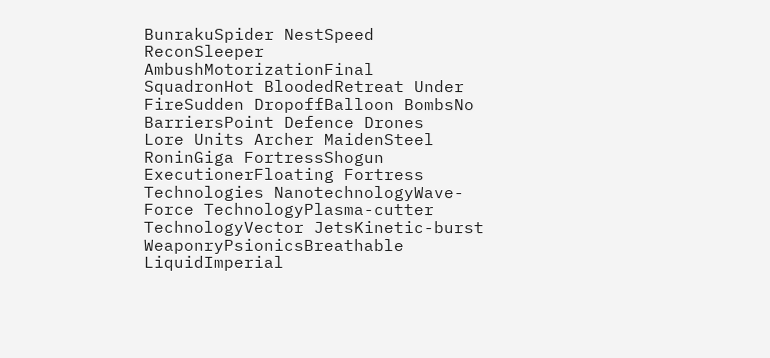BunrakuSpider NestSpeed ReconSleeper AmbushMotorizationFinal SquadronHot BloodedRetreat Under FireSudden DropoffBalloon BombsNo BarriersPoint Defence Drones
Lore Units Archer MaidenSteel RoninGiga FortressShogun ExecutionerFloating Fortress
Technologies NanotechnologyWave-Force TechnologyPlasma-cutter TechnologyVector JetsKinetic-burst WeaponryPsionicsBreathable LiquidImperial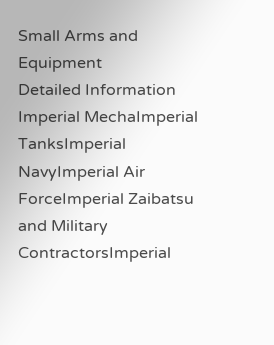Small Arms and Equipment
Detailed Information Imperial MechaImperial TanksImperial NavyImperial Air ForceImperial Zaibatsu and Military ContractorsImperial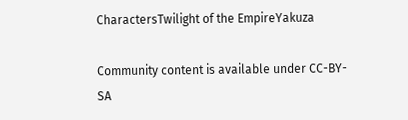CharactersTwilight of the EmpireYakuza

Community content is available under CC-BY-SA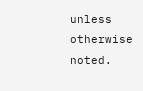unless otherwise noted.